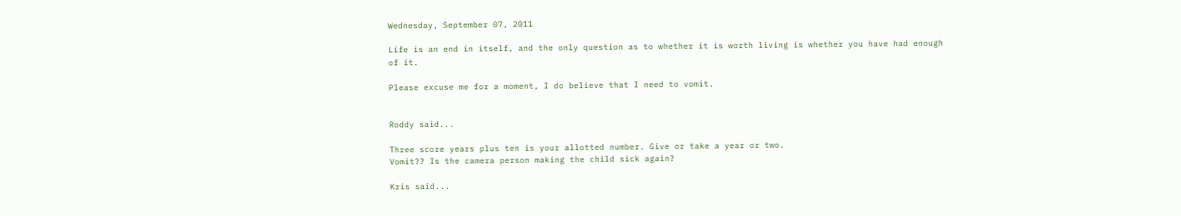Wednesday, September 07, 2011

Life is an end in itself, and the only question as to whether it is worth living is whether you have had enough of it.

Please excuse me for a moment, I do believe that I need to vomit.


Roddy said...

Three score years plus ten is your allotted number. Give or take a year or two.
Vomit?? Is the camera person making the child sick again?

Kris said...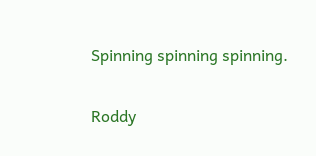Spinning spinning spinning.

Roddy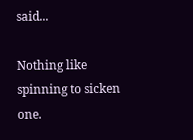said...

Nothing like spinning to sicken one.